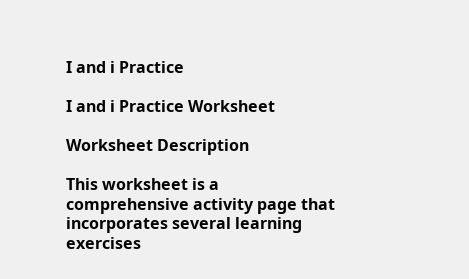I and i Practice

I and i Practice Worksheet

Worksheet Description

This worksheet is a comprehensive activity page that incorporates several learning exercises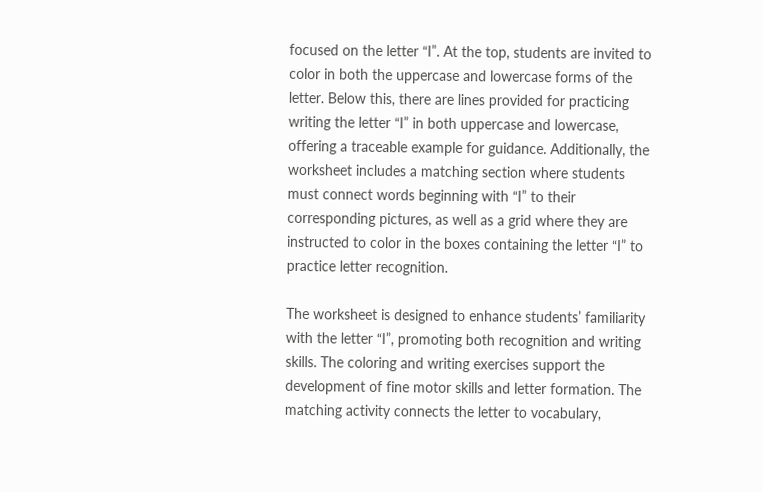focused on the letter “I”. At the top, students are invited to color in both the uppercase and lowercase forms of the letter. Below this, there are lines provided for practicing writing the letter “I” in both uppercase and lowercase, offering a traceable example for guidance. Additionally, the worksheet includes a matching section where students must connect words beginning with “I” to their corresponding pictures, as well as a grid where they are instructed to color in the boxes containing the letter “I” to practice letter recognition.

The worksheet is designed to enhance students’ familiarity with the letter “I”, promoting both recognition and writing skills. The coloring and writing exercises support the development of fine motor skills and letter formation. The matching activity connects the letter to vocabulary,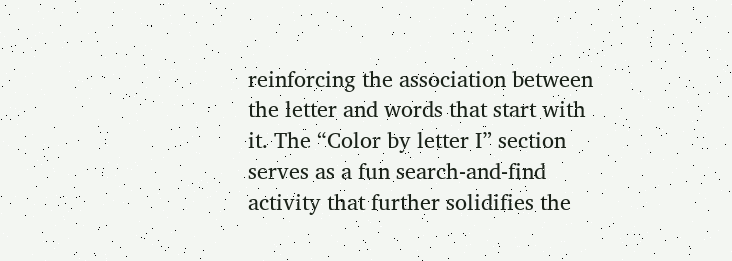reinforcing the association between the letter and words that start with it. The “Color by letter I” section serves as a fun search-and-find activity that further solidifies the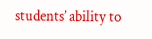students’ ability to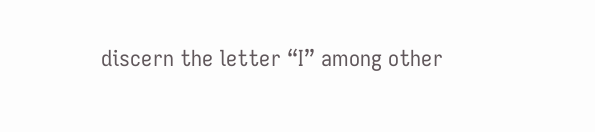discern the letter “I” among other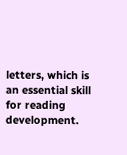letters, which is an essential skill for reading development.